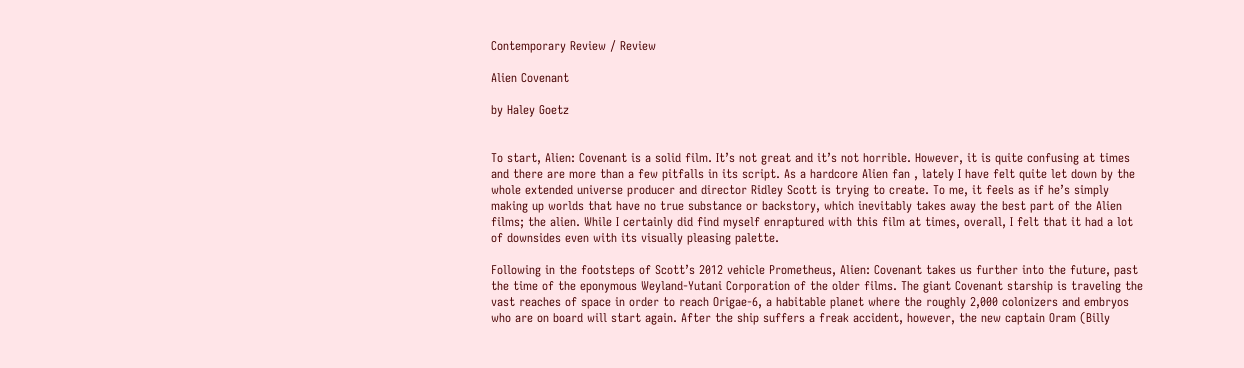Contemporary Review / Review

Alien Covenant

by Haley Goetz


To start, Alien: Covenant is a solid film. It’s not great and it’s not horrible. However, it is quite confusing at times and there are more than a few pitfalls in its script. As a hardcore Alien fan , lately I have felt quite let down by the whole extended universe producer and director Ridley Scott is trying to create. To me, it feels as if he’s simply making up worlds that have no true substance or backstory, which inevitably takes away the best part of the Alien films; the alien. While I certainly did find myself enraptured with this film at times, overall, I felt that it had a lot of downsides even with its visually pleasing palette.

Following in the footsteps of Scott’s 2012 vehicle Prometheus, Alien: Covenant takes us further into the future, past the time of the eponymous Weyland-Yutani Corporation of the older films. The giant Covenant starship is traveling the vast reaches of space in order to reach Origae-6, a habitable planet where the roughly 2,000 colonizers and embryos who are on board will start again. After the ship suffers a freak accident, however, the new captain Oram (Billy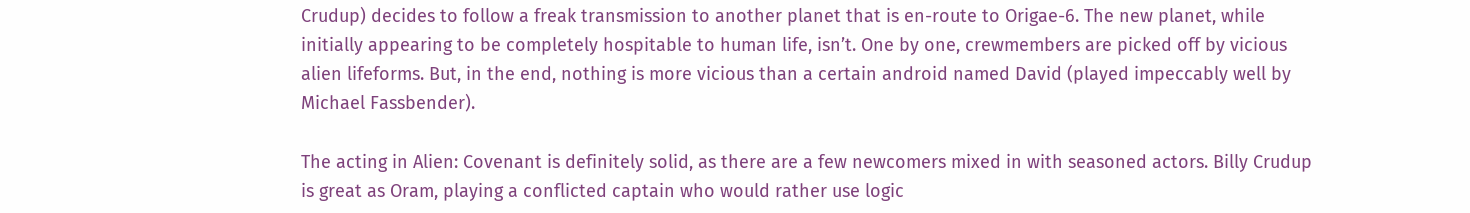Crudup) decides to follow a freak transmission to another planet that is en-route to Origae-6. The new planet, while initially appearing to be completely hospitable to human life, isn’t. One by one, crewmembers are picked off by vicious alien lifeforms. But, in the end, nothing is more vicious than a certain android named David (played impeccably well by Michael Fassbender).

The acting in Alien: Covenant is definitely solid, as there are a few newcomers mixed in with seasoned actors. Billy Crudup is great as Oram, playing a conflicted captain who would rather use logic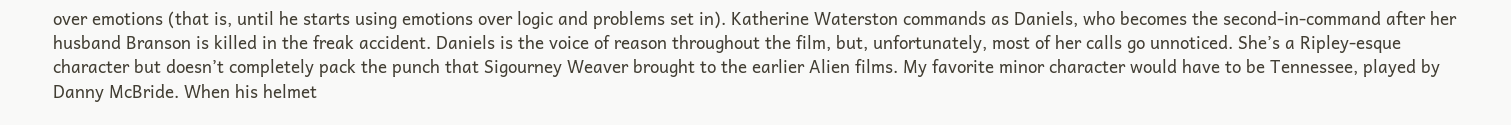over emotions (that is, until he starts using emotions over logic and problems set in). Katherine Waterston commands as Daniels, who becomes the second-in-command after her husband Branson is killed in the freak accident. Daniels is the voice of reason throughout the film, but, unfortunately, most of her calls go unnoticed. She’s a Ripley-esque character but doesn’t completely pack the punch that Sigourney Weaver brought to the earlier Alien films. My favorite minor character would have to be Tennessee, played by Danny McBride. When his helmet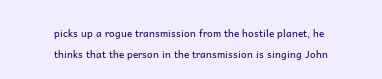picks up a rogue transmission from the hostile planet, he thinks that the person in the transmission is singing John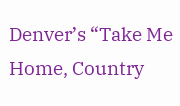Denver’s “Take Me Home, Country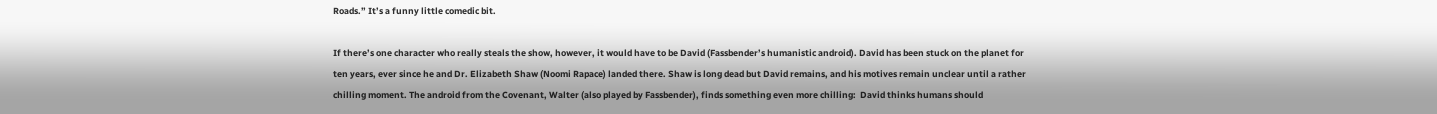Roads.” It’s a funny little comedic bit.

If there’s one character who really steals the show, however, it would have to be David (Fassbender’s humanistic android). David has been stuck on the planet for ten years, ever since he and Dr. Elizabeth Shaw (Noomi Rapace) landed there. Shaw is long dead but David remains, and his motives remain unclear until a rather chilling moment. The android from the Covenant, Walter (also played by Fassbender), finds something even more chilling:  David thinks humans should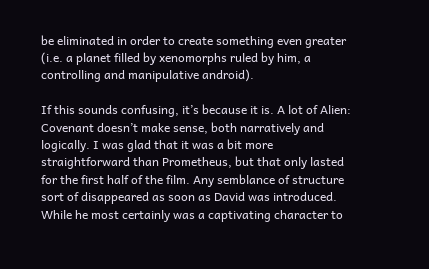be eliminated in order to create something even greater (i.e. a planet filled by xenomorphs ruled by him, a controlling and manipulative android).

If this sounds confusing, it’s because it is. A lot of Alien: Covenant doesn’t make sense, both narratively and logically. I was glad that it was a bit more straightforward than Prometheus, but that only lasted for the first half of the film. Any semblance of structure sort of disappeared as soon as David was introduced. While he most certainly was a captivating character to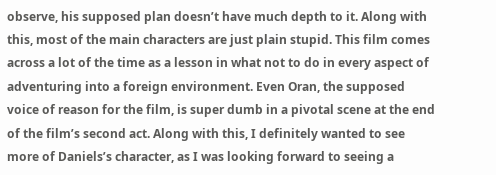observe, his supposed plan doesn’t have much depth to it. Along with this, most of the main characters are just plain stupid. This film comes across a lot of the time as a lesson in what not to do in every aspect of adventuring into a foreign environment. Even Oran, the supposed voice of reason for the film, is super dumb in a pivotal scene at the end of the film’s second act. Along with this, I definitely wanted to see more of Daniels’s character, as I was looking forward to seeing a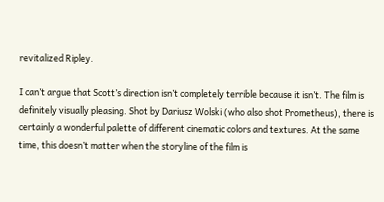revitalized Ripley.

I can’t argue that Scott’s direction isn’t completely terrible because it isn’t. The film is definitely visually pleasing. Shot by Dariusz Wolski (who also shot Prometheus), there is certainly a wonderful palette of different cinematic colors and textures. At the same time, this doesn’t matter when the storyline of the film is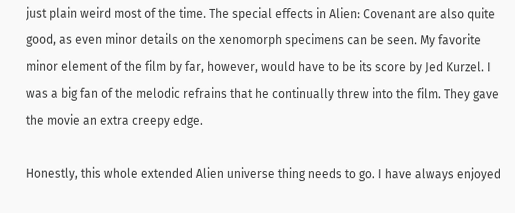just plain weird most of the time. The special effects in Alien: Covenant are also quite good, as even minor details on the xenomorph specimens can be seen. My favorite minor element of the film by far, however, would have to be its score by Jed Kurzel. I was a big fan of the melodic refrains that he continually threw into the film. They gave the movie an extra creepy edge.

Honestly, this whole extended Alien universe thing needs to go. I have always enjoyed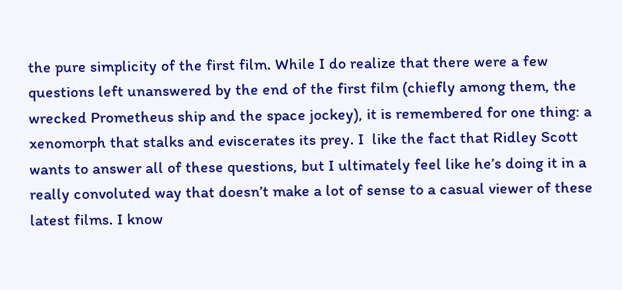the pure simplicity of the first film. While I do realize that there were a few questions left unanswered by the end of the first film (chiefly among them, the wrecked Prometheus ship and the space jockey), it is remembered for one thing: a xenomorph that stalks and eviscerates its prey. I  like the fact that Ridley Scott wants to answer all of these questions, but I ultimately feel like he’s doing it in a really convoluted way that doesn’t make a lot of sense to a casual viewer of these latest films. I know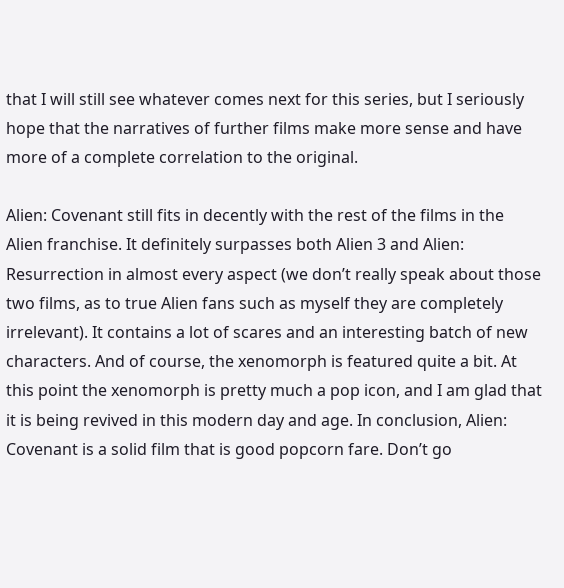that I will still see whatever comes next for this series, but I seriously hope that the narratives of further films make more sense and have more of a complete correlation to the original.

Alien: Covenant still fits in decently with the rest of the films in the Alien franchise. It definitely surpasses both Alien 3 and Alien: Resurrection in almost every aspect (we don’t really speak about those two films, as to true Alien fans such as myself they are completely irrelevant). It contains a lot of scares and an interesting batch of new characters. And of course, the xenomorph is featured quite a bit. At this point the xenomorph is pretty much a pop icon, and I am glad that it is being revived in this modern day and age. In conclusion, Alien: Covenant is a solid film that is good popcorn fare. Don’t go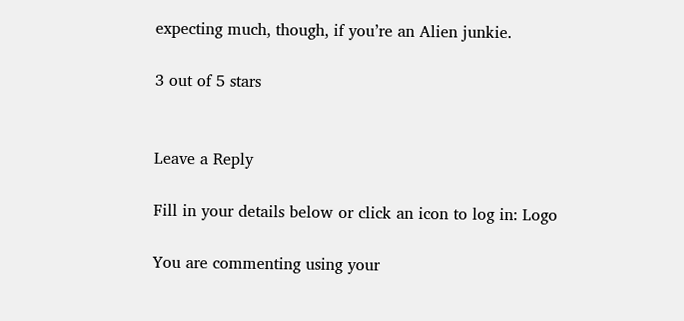expecting much, though, if you’re an Alien junkie.

3 out of 5 stars


Leave a Reply

Fill in your details below or click an icon to log in: Logo

You are commenting using your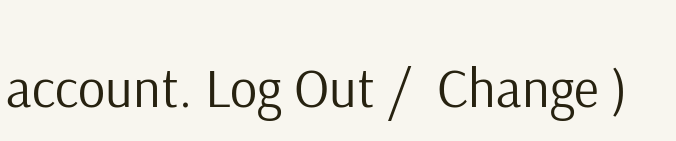account. Log Out /  Change )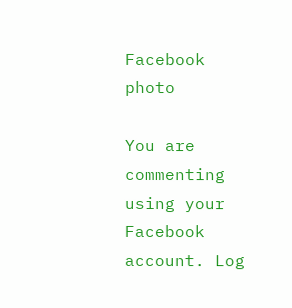Facebook photo

You are commenting using your Facebook account. Log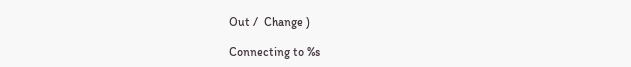Out /  Change )

Connecting to %s